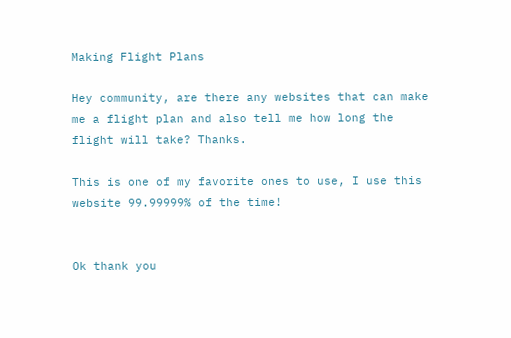Making Flight Plans

Hey community, are there any websites that can make me a flight plan and also tell me how long the flight will take? Thanks.

This is one of my favorite ones to use, I use this website 99.99999% of the time!


Ok thank you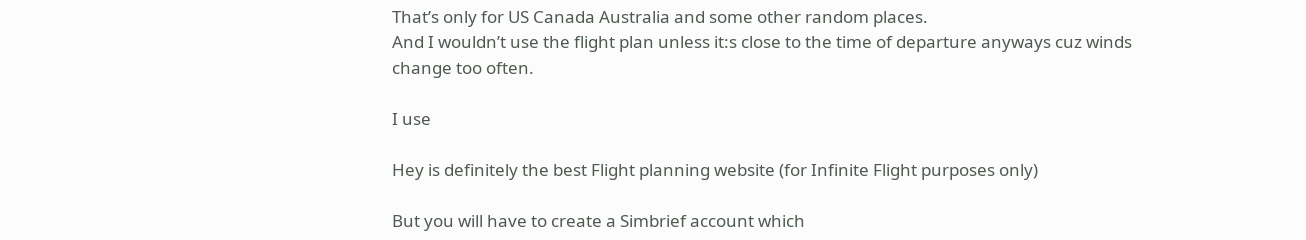That’s only for US Canada Australia and some other random places.
And I wouldn’t use the flight plan unless it:s close to the time of departure anyways cuz winds change too often.

I use

Hey is definitely the best Flight planning website (for Infinite Flight purposes only)

But you will have to create a Simbrief account which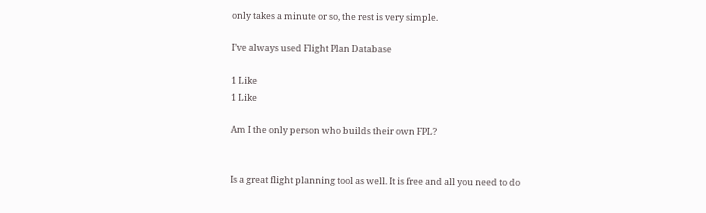only takes a minute or so, the rest is very simple.

I’ve always used Flight Plan Database

1 Like
1 Like

Am I the only person who builds their own FPL?


Is a great flight planning tool as well. It is free and all you need to do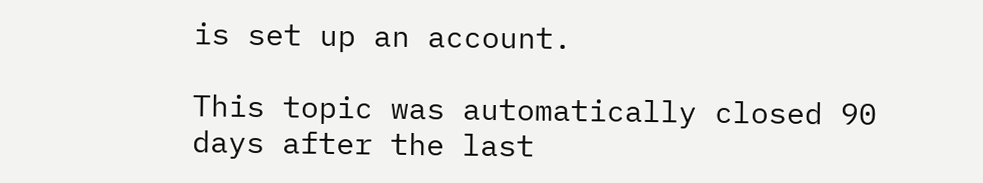is set up an account.

This topic was automatically closed 90 days after the last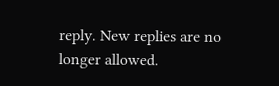reply. New replies are no longer allowed.